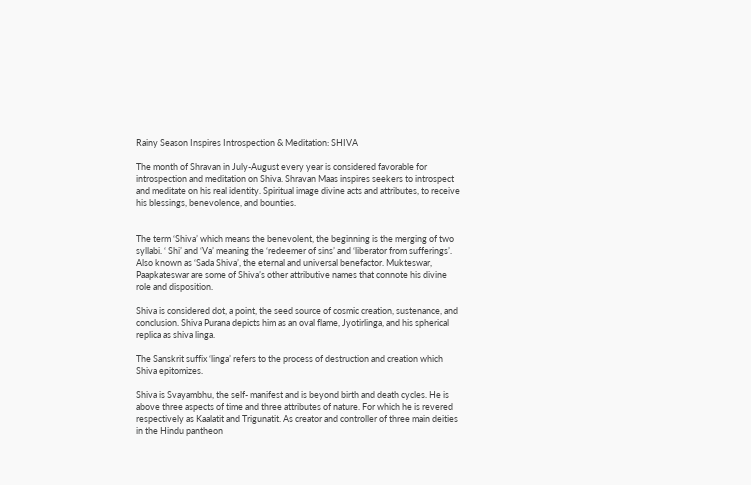Rainy Season Inspires Introspection & Meditation: SHIVA

The month of Shravan in July-August every year is considered favorable for introspection and meditation on Shiva. Shravan Maas inspires seekers to introspect and meditate on his real identity. Spiritual image divine acts and attributes, to receive his blessings, benevolence, and bounties.


The term ‘Shiva’ which means the benevolent, the beginning is the merging of two syllabi. ‘ Shi’ and ‘Va’ meaning the ‘redeemer of sins’ and ‘liberator from sufferings’. Also known as ‘Sada Shiva’, the eternal and universal benefactor. Mukteswar, Paapkateswar are some of Shiva’s other attributive names that connote his divine role and disposition.

Shiva is considered dot, a point, the seed source of cosmic creation, sustenance, and conclusion. Shiva Purana depicts him as an oval flame, Jyotirlinga, and his spherical replica as shiva linga.

The Sanskrit suffix ‘linga’ refers to the process of destruction and creation which Shiva epitomizes.

Shiva is Svayambhu, the self- manifest and is beyond birth and death cycles. He is above three aspects of time and three attributes of nature. For which he is revered respectively as Kaalatit and Trigunatit. As creator and controller of three main deities in the Hindu pantheon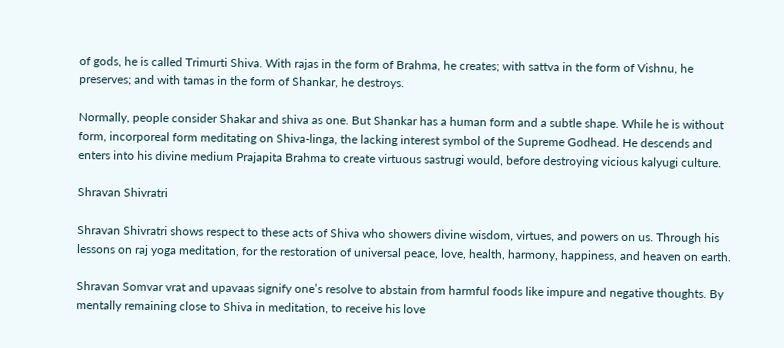of gods, he is called Trimurti Shiva. With rajas in the form of Brahma, he creates; with sattva in the form of Vishnu, he preserves; and with tamas in the form of Shankar, he destroys.

Normally, people consider Shakar and shiva as one. But Shankar has a human form and a subtle shape. While he is without form, incorporeal form meditating on Shiva-linga, the lacking interest symbol of the Supreme Godhead. He descends and enters into his divine medium Prajapita Brahma to create virtuous sastrugi would, before destroying vicious kalyugi culture.

Shravan Shivratri

Shravan Shivratri shows respect to these acts of Shiva who showers divine wisdom, virtues, and powers on us. Through his lessons on raj yoga meditation, for the restoration of universal peace, love, health, harmony, happiness, and heaven on earth.

Shravan Somvar vrat and upavaas signify one’s resolve to abstain from harmful foods like impure and negative thoughts. By mentally remaining close to Shiva in meditation, to receive his love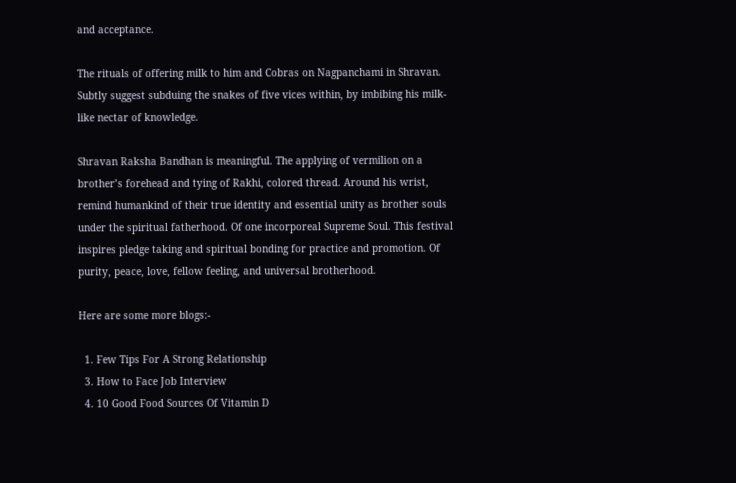and acceptance.

The rituals of offering milk to him and Cobras on Nagpanchami in Shravan. Subtly suggest subduing the snakes of five vices within, by imbibing his milk-like nectar of knowledge.

Shravan Raksha Bandhan is meaningful. The applying of vermilion on a brother’s forehead and tying of Rakhi, colored thread. Around his wrist, remind humankind of their true identity and essential unity as brother souls under the spiritual fatherhood. Of one incorporeal Supreme Soul. This festival inspires pledge taking and spiritual bonding for practice and promotion. Of purity, peace, love, fellow feeling, and universal brotherhood.

Here are some more blogs:-

  1. Few Tips For A Strong Relationship
  3. How to Face Job Interview
  4. 10 Good Food Sources Of Vitamin D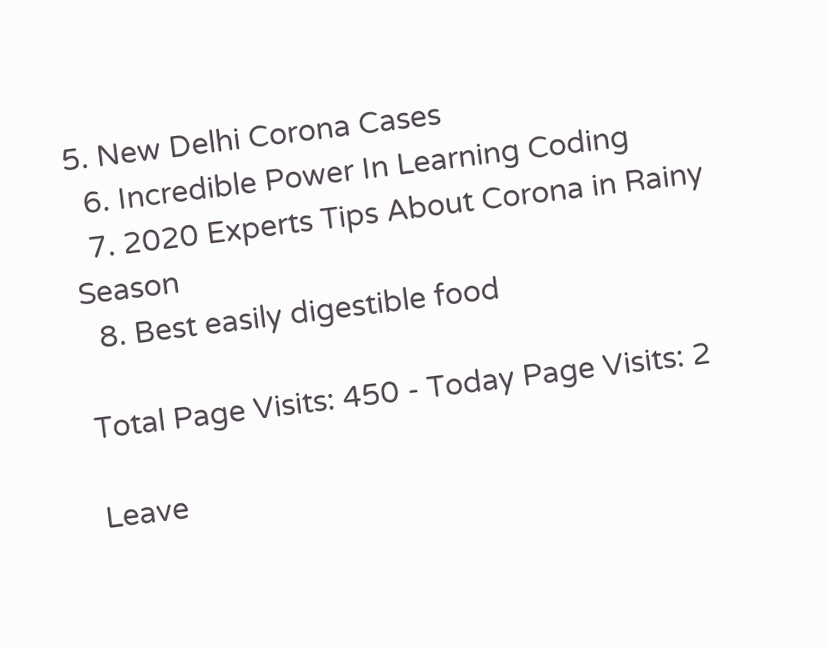5. New Delhi Corona Cases
  6. Incredible Power In Learning Coding
  7. 2020 Experts Tips About Corona in Rainy Season
  8. Best easily digestible food

Total Page Visits: 450 - Today Page Visits: 2

Leave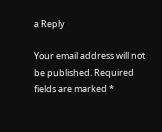a Reply

Your email address will not be published. Required fields are marked *